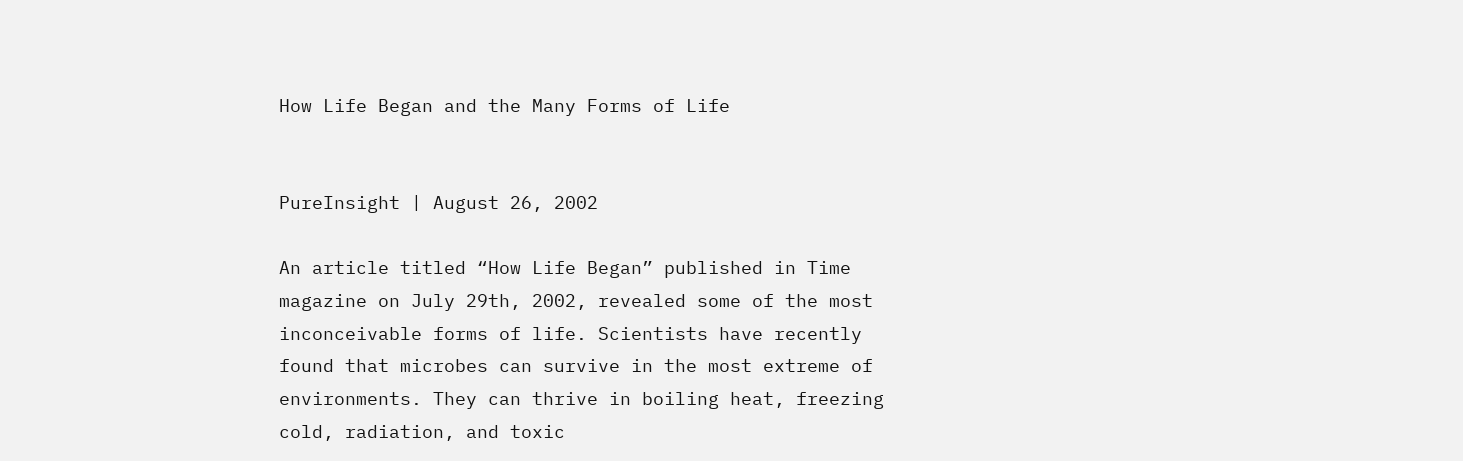How Life Began and the Many Forms of Life


PureInsight | August 26, 2002

An article titled “How Life Began” published in Time magazine on July 29th, 2002, revealed some of the most inconceivable forms of life. Scientists have recently found that microbes can survive in the most extreme of environments. They can thrive in boiling heat, freezing cold, radiation, and toxic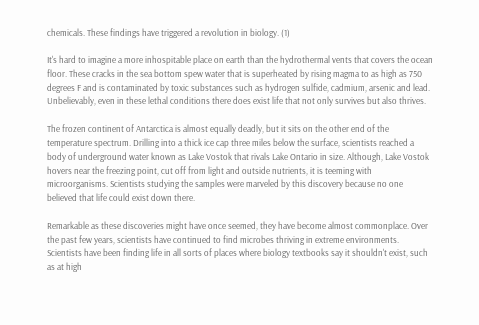chemicals. These findings have triggered a revolution in biology. (1)

It's hard to imagine a more inhospitable place on earth than the hydrothermal vents that covers the ocean floor. These cracks in the sea bottom spew water that is superheated by rising magma to as high as 750 degrees F and is contaminated by toxic substances such as hydrogen sulfide, cadmium, arsenic and lead. Unbelievably, even in these lethal conditions there does exist life that not only survives but also thrives.

The frozen continent of Antarctica is almost equally deadly, but it sits on the other end of the temperature spectrum. Drilling into a thick ice cap three miles below the surface, scientists reached a body of underground water known as Lake Vostok that rivals Lake Ontario in size. Although, Lake Vostok hovers near the freezing point, cut off from light and outside nutrients, it is teeming with microorganisms. Scientists studying the samples were marveled by this discovery because no one believed that life could exist down there.

Remarkable as these discoveries might have once seemed, they have become almost commonplace. Over the past few years, scientists have continued to find microbes thriving in extreme environments. Scientists have been finding life in all sorts of places where biology textbooks say it shouldn't exist, such as at high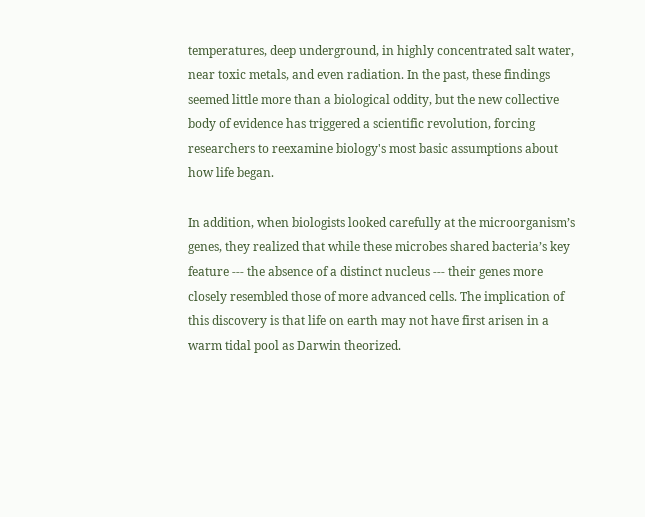temperatures, deep underground, in highly concentrated salt water, near toxic metals, and even radiation. In the past, these findings seemed little more than a biological oddity, but the new collective body of evidence has triggered a scientific revolution, forcing researchers to reexamine biology's most basic assumptions about how life began.

In addition, when biologists looked carefully at the microorganism’s genes, they realized that while these microbes shared bacteria’s key feature --- the absence of a distinct nucleus --- their genes more closely resembled those of more advanced cells. The implication of this discovery is that life on earth may not have first arisen in a warm tidal pool as Darwin theorized.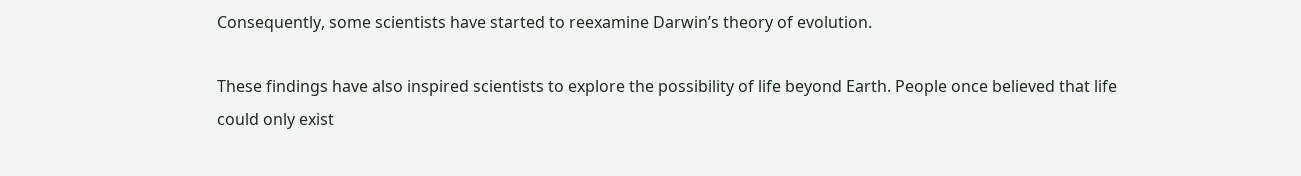Consequently, some scientists have started to reexamine Darwin’s theory of evolution.

These findings have also inspired scientists to explore the possibility of life beyond Earth. People once believed that life could only exist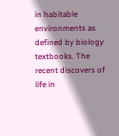in habitable environments as defined by biology textbooks. The recent discovers of life in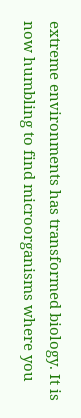extreme environments has transformed biology. It is now humbling to find microorganisms where you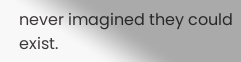never imagined they could exist.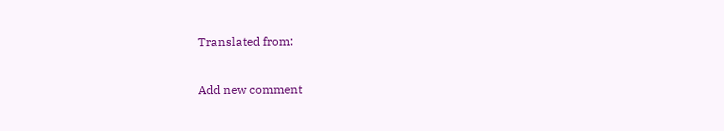Translated from:

Add new comment